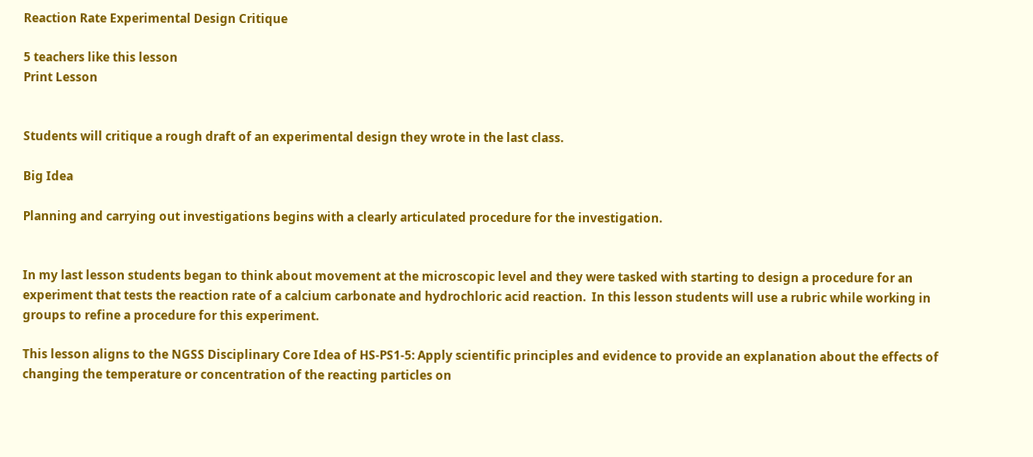Reaction Rate Experimental Design Critique

5 teachers like this lesson
Print Lesson


Students will critique a rough draft of an experimental design they wrote in the last class.

Big Idea

Planning and carrying out investigations begins with a clearly articulated procedure for the investigation.


In my last lesson students began to think about movement at the microscopic level and they were tasked with starting to design a procedure for an experiment that tests the reaction rate of a calcium carbonate and hydrochloric acid reaction.  In this lesson students will use a rubric while working in groups to refine a procedure for this experiment.

This lesson aligns to the NGSS Disciplinary Core Idea of HS-PS1-5: Apply scientific principles and evidence to provide an explanation about the effects of changing the temperature or concentration of the reacting particles on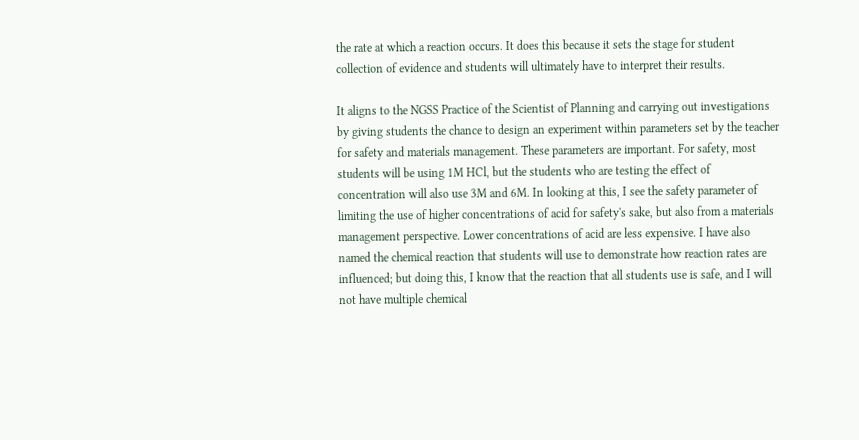the rate at which a reaction occurs. It does this because it sets the stage for student collection of evidence and students will ultimately have to interpret their results.

It aligns to the NGSS Practice of the Scientist of Planning and carrying out investigations by giving students the chance to design an experiment within parameters set by the teacher for safety and materials management. These parameters are important. For safety, most students will be using 1M HCl, but the students who are testing the effect of concentration will also use 3M and 6M. In looking at this, I see the safety parameter of limiting the use of higher concentrations of acid for safety's sake, but also from a materials management perspective. Lower concentrations of acid are less expensive. I have also named the chemical reaction that students will use to demonstrate how reaction rates are influenced; but doing this, I know that the reaction that all students use is safe, and I will not have multiple chemical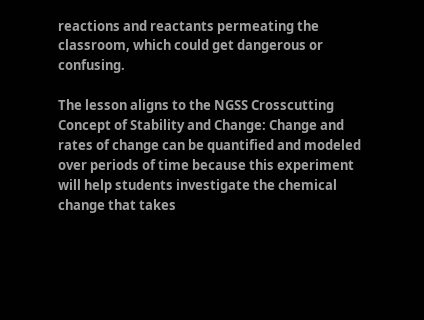reactions and reactants permeating the classroom, which could get dangerous or confusing.

The lesson aligns to the NGSS Crosscutting Concept of Stability and Change: Change and rates of change can be quantified and modeled over periods of time because this experiment will help students investigate the chemical change that takes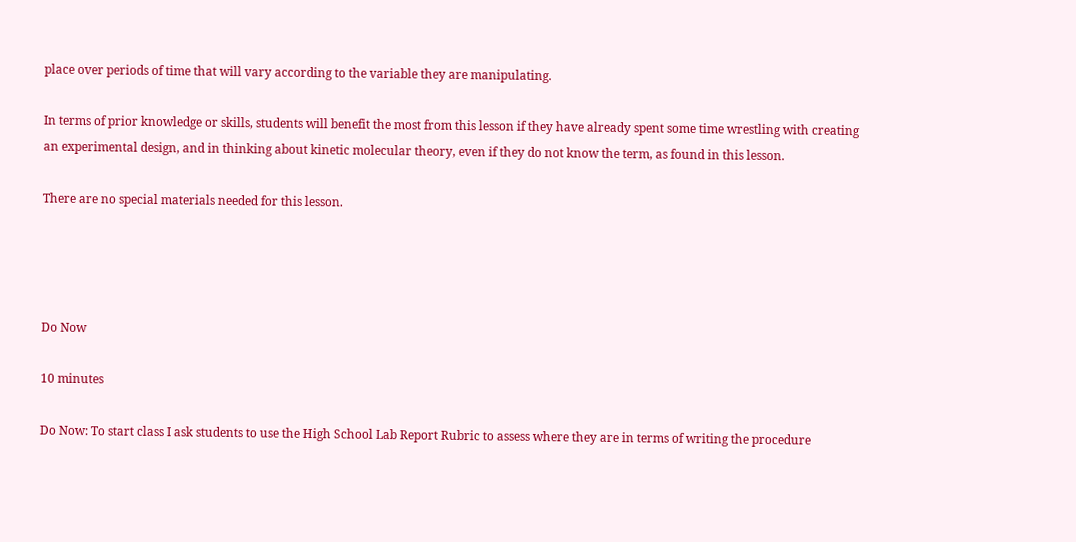place over periods of time that will vary according to the variable they are manipulating.

In terms of prior knowledge or skills, students will benefit the most from this lesson if they have already spent some time wrestling with creating an experimental design, and in thinking about kinetic molecular theory, even if they do not know the term, as found in this lesson.

There are no special materials needed for this lesson.




Do Now

10 minutes

Do Now: To start class I ask students to use the High School Lab Report Rubric to assess where they are in terms of writing the procedure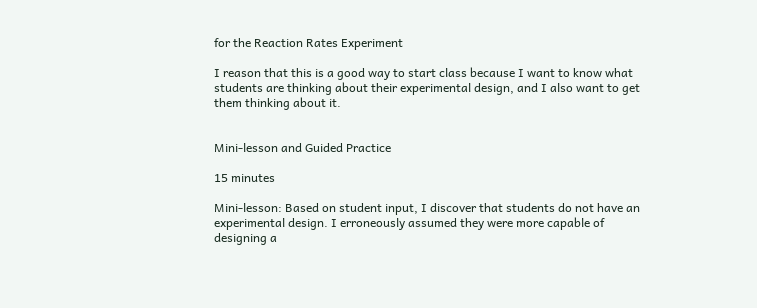for the Reaction Rates Experiment

I reason that this is a good way to start class because I want to know what students are thinking about their experimental design, and I also want to get them thinking about it.


Mini-lesson and Guided Practice

15 minutes

Mini-lesson: Based on student input, I discover that students do not have an experimental design. I erroneously assumed they were more capable of designing a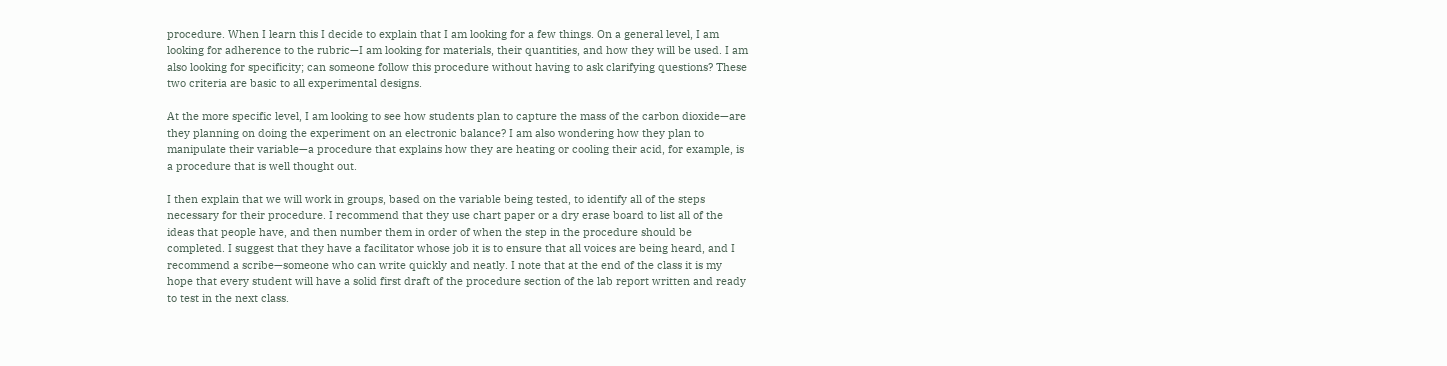procedure. When I learn this I decide to explain that I am looking for a few things. On a general level, I am looking for adherence to the rubric—I am looking for materials, their quantities, and how they will be used. I am also looking for specificity; can someone follow this procedure without having to ask clarifying questions? These two criteria are basic to all experimental designs.

At the more specific level, I am looking to see how students plan to capture the mass of the carbon dioxide—are they planning on doing the experiment on an electronic balance? I am also wondering how they plan to manipulate their variable—a procedure that explains how they are heating or cooling their acid, for example, is a procedure that is well thought out.

I then explain that we will work in groups, based on the variable being tested, to identify all of the steps necessary for their procedure. I recommend that they use chart paper or a dry erase board to list all of the ideas that people have, and then number them in order of when the step in the procedure should be completed. I suggest that they have a facilitator whose job it is to ensure that all voices are being heard, and I recommend a scribe—someone who can write quickly and neatly. I note that at the end of the class it is my hope that every student will have a solid first draft of the procedure section of the lab report written and ready to test in the next class.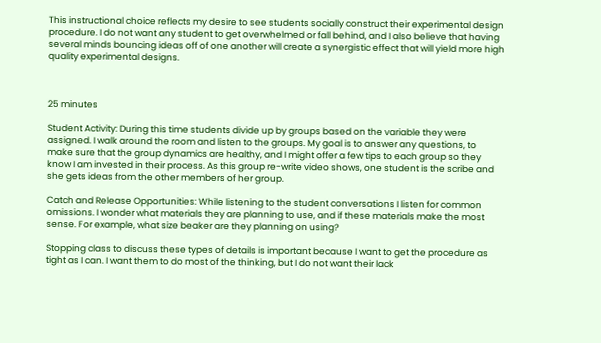This instructional choice reflects my desire to see students socially construct their experimental design procedure. I do not want any student to get overwhelmed or fall behind, and I also believe that having several minds bouncing ideas off of one another will create a synergistic effect that will yield more high quality experimental designs.



25 minutes

Student Activity: During this time students divide up by groups based on the variable they were assigned. I walk around the room and listen to the groups. My goal is to answer any questions, to make sure that the group dynamics are healthy, and I might offer a few tips to each group so they know I am invested in their process. As this group re-write video shows, one student is the scribe and she gets ideas from the other members of her group.

Catch and Release Opportunities: While listening to the student conversations I listen for common omissions. I wonder what materials they are planning to use, and if these materials make the most sense. For example, what size beaker are they planning on using?

Stopping class to discuss these types of details is important because I want to get the procedure as tight as I can. I want them to do most of the thinking, but I do not want their lack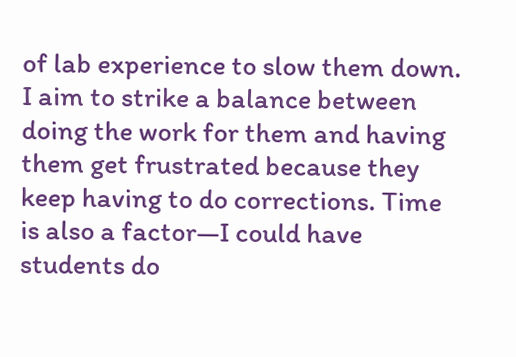of lab experience to slow them down. I aim to strike a balance between doing the work for them and having them get frustrated because they keep having to do corrections. Time is also a factor—I could have students do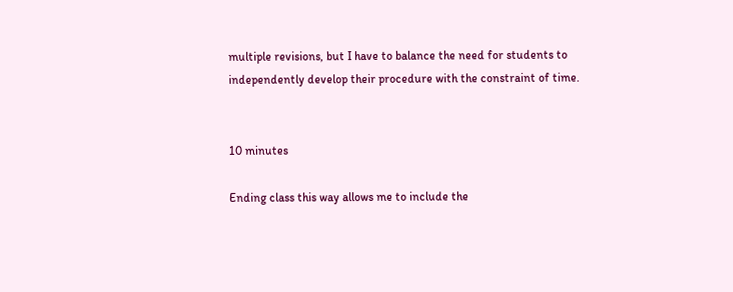multiple revisions, but I have to balance the need for students to independently develop their procedure with the constraint of time.


10 minutes

Ending class this way allows me to include the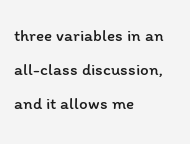three variables in an all-class discussion, and it allows me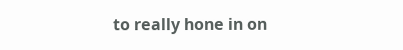to really hone in on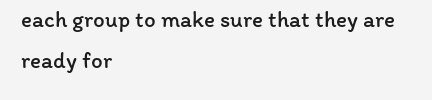each group to make sure that they are ready for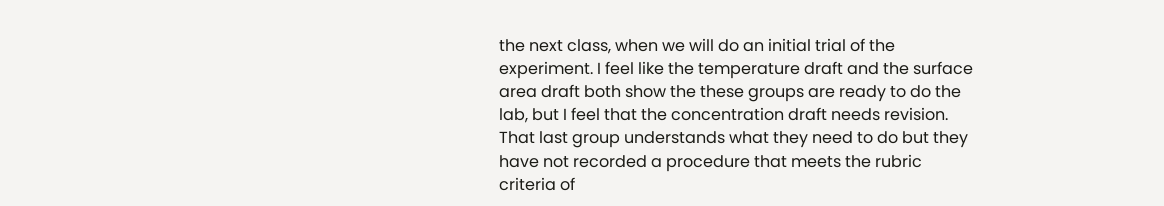the next class, when we will do an initial trial of the experiment. I feel like the temperature draft and the surface area draft both show the these groups are ready to do the lab, but I feel that the concentration draft needs revision.  That last group understands what they need to do but they have not recorded a procedure that meets the rubric criteria of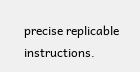precise replicable instructions.